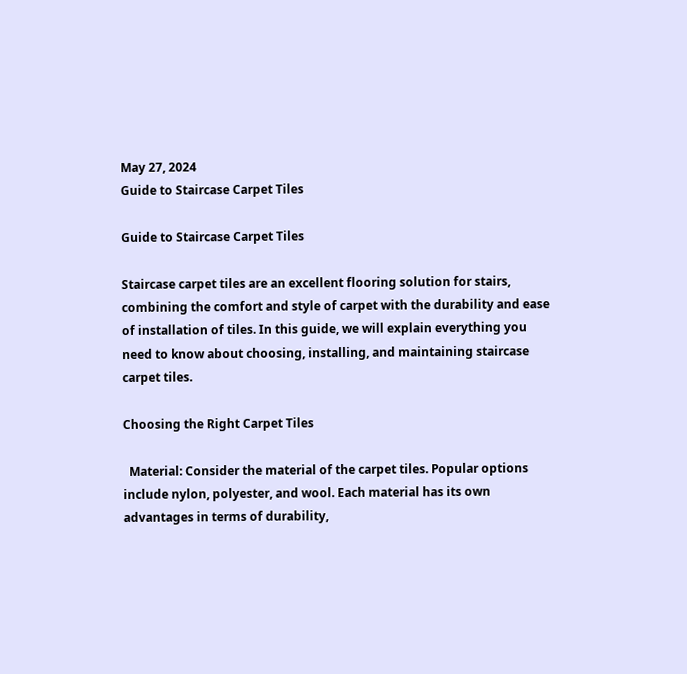May 27, 2024
Guide to Staircase Carpet Tiles

Guide to Staircase Carpet Tiles

Staircase carpet tiles are an excellent flooring solution for stairs, combining the comfort and style of carpet with the durability and ease of installation of tiles. In this guide, we will explain everything you need to know about choosing, installing, and maintaining staircase carpet tiles.

Choosing the Right Carpet Tiles

  Material: Consider the material of the carpet tiles. Popular options include nylon, polyester, and wool. Each material has its own advantages in terms of durability,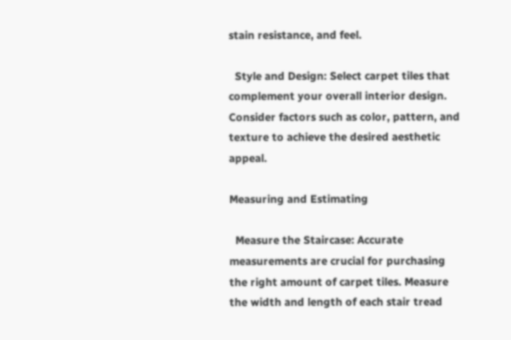stain resistance, and feel.

  Style and Design: Select carpet tiles that complement your overall interior design. Consider factors such as color, pattern, and texture to achieve the desired aesthetic appeal.

Measuring and Estimating

  Measure the Staircase: Accurate measurements are crucial for purchasing the right amount of carpet tiles. Measure the width and length of each stair tread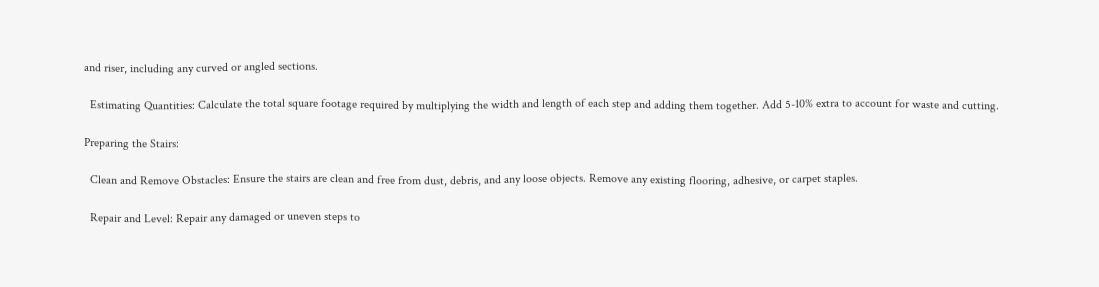and riser, including any curved or angled sections.

  Estimating Quantities: Calculate the total square footage required by multiplying the width and length of each step and adding them together. Add 5-10% extra to account for waste and cutting.

Preparing the Stairs:

  Clean and Remove Obstacles: Ensure the stairs are clean and free from dust, debris, and any loose objects. Remove any existing flooring, adhesive, or carpet staples.

  Repair and Level: Repair any damaged or uneven steps to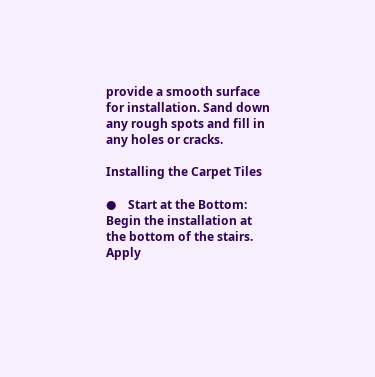provide a smooth surface for installation. Sand down any rough spots and fill in any holes or cracks.

Installing the Carpet Tiles

●    Start at the Bottom: Begin the installation at the bottom of the stairs. Apply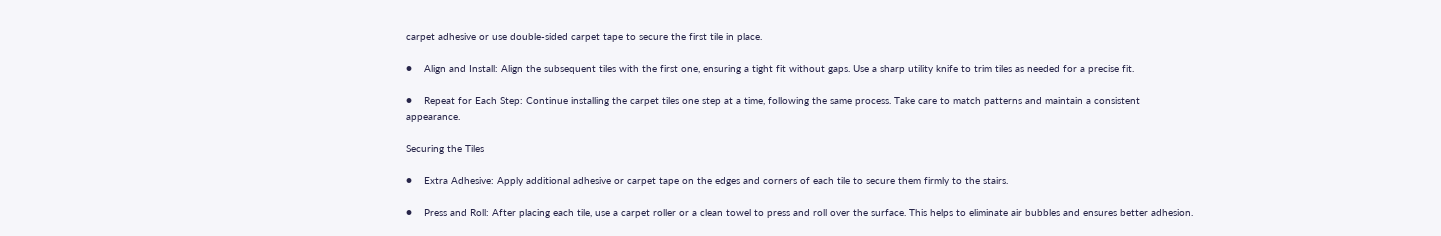carpet adhesive or use double-sided carpet tape to secure the first tile in place.

●    Align and Install: Align the subsequent tiles with the first one, ensuring a tight fit without gaps. Use a sharp utility knife to trim tiles as needed for a precise fit.

●    Repeat for Each Step: Continue installing the carpet tiles one step at a time, following the same process. Take care to match patterns and maintain a consistent appearance.

Securing the Tiles

●    Extra Adhesive: Apply additional adhesive or carpet tape on the edges and corners of each tile to secure them firmly to the stairs.

●    Press and Roll: After placing each tile, use a carpet roller or a clean towel to press and roll over the surface. This helps to eliminate air bubbles and ensures better adhesion.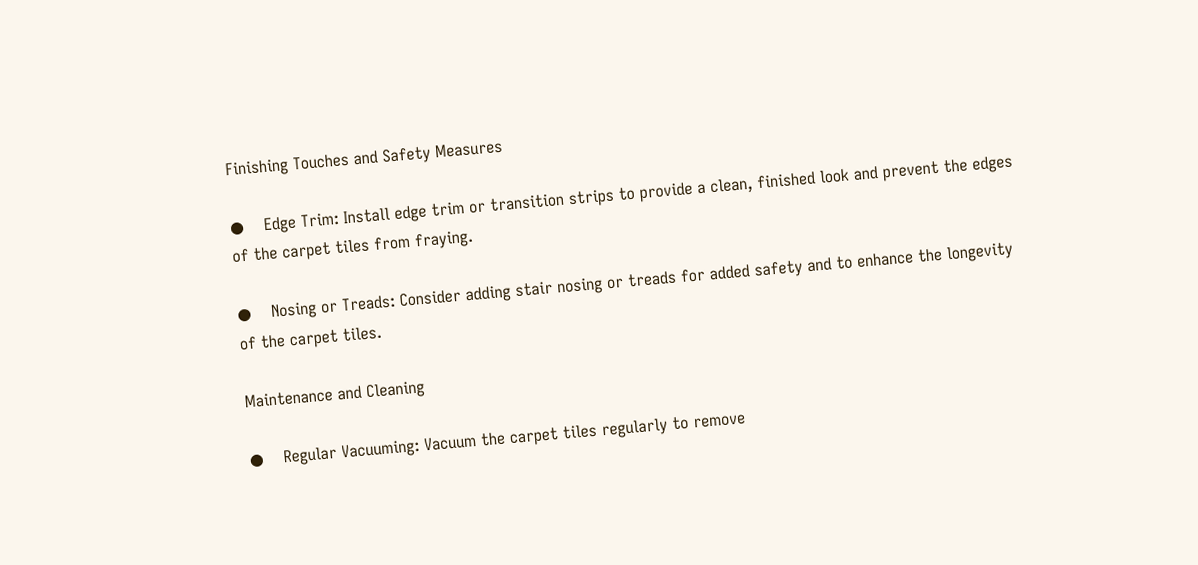Finishing Touches and Safety Measures

●    Edge Trim: Install edge trim or transition strips to provide a clean, finished look and prevent the edges of the carpet tiles from fraying.

●    Nosing or Treads: Consider adding stair nosing or treads for added safety and to enhance the longevity of the carpet tiles.

Maintenance and Cleaning

●    Regular Vacuuming: Vacuum the carpet tiles regularly to remove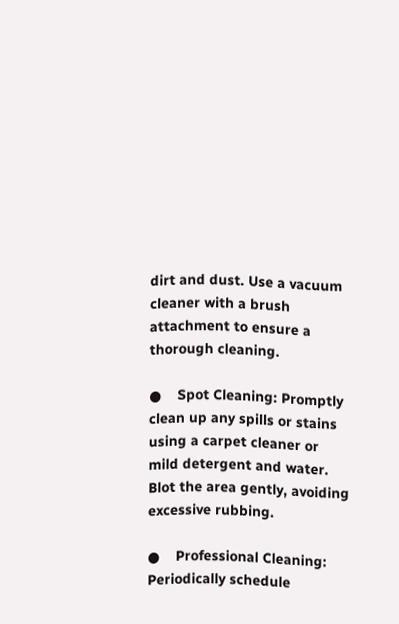dirt and dust. Use a vacuum cleaner with a brush attachment to ensure a thorough cleaning.

●    Spot Cleaning: Promptly clean up any spills or stains using a carpet cleaner or mild detergent and water. Blot the area gently, avoiding excessive rubbing.

●    Professional Cleaning: Periodically schedule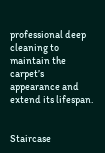professional deep cleaning to maintain the carpet’s appearance and extend its lifespan.


Staircase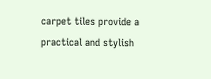carpet tiles provide a practical and stylish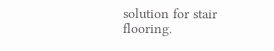solution for stair flooring.